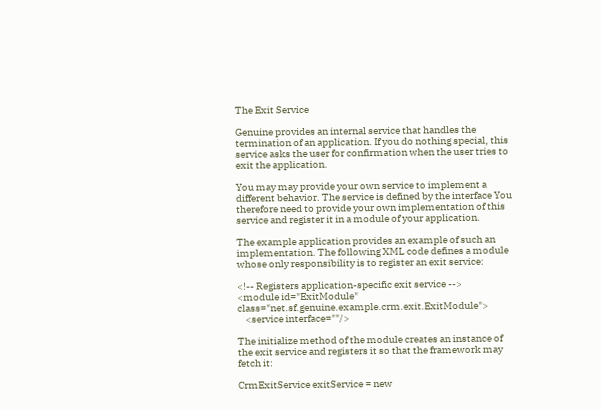The Exit Service

Genuine provides an internal service that handles the termination of an application. If you do nothing special, this service asks the user for confirmation when the user tries to exit the application.

You may may provide your own service to implement a different behavior. The service is defined by the interface You therefore need to provide your own implementation of this service and register it in a module of your application.

The example application provides an example of such an implementation. The following XML code defines a module whose only responsibility is to register an exit service:

<!-- Registers application-specific exit service -->
<module id="ExitModule" class="net.sf.genuine.example.crm.exit.ExitModule">
    <service interface=""/>

The initialize method of the module creates an instance of the exit service and registers it so that the framework may fetch it:

CrmExitService exitService = new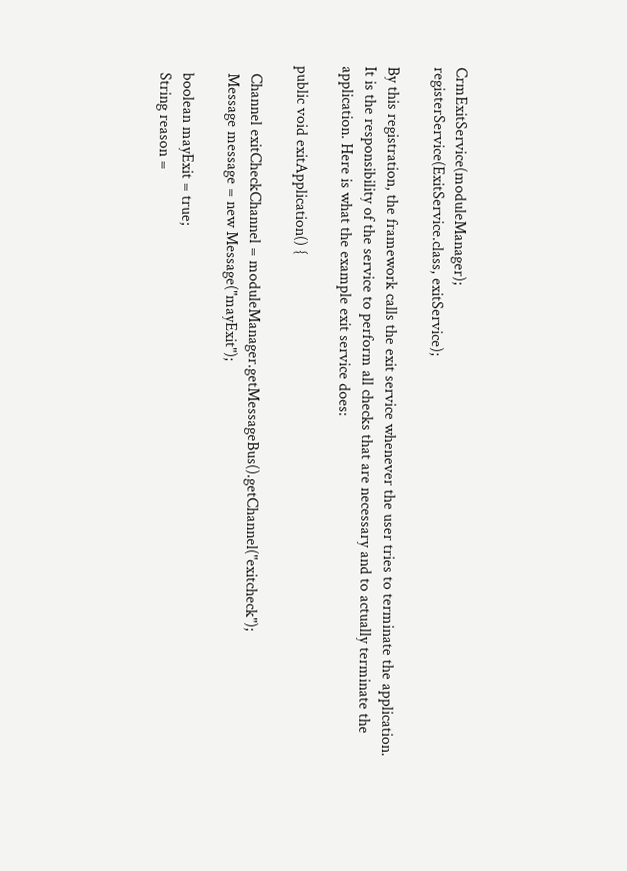CrmExitService(moduleManager);
registerService(ExitService.class, exitService);

By this registration, the framework calls the exit service whenever the user tries to terminate the application. It is the responsibility of the service to perform all checks that are necessary and to actually terminate the application. Here is what the example exit service does:

public void exitApplication() {

  Channel exitCheckChannel = moduleManager.getMessageBus().getChannel("exitcheck");
  Message message = new Message("mayExit");

  boolean mayExit = true;
  String reason =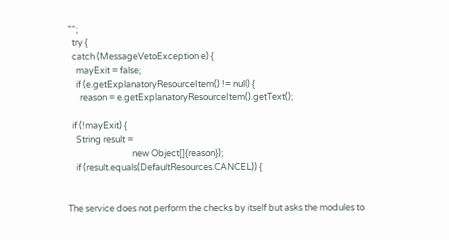"";
  try {
  catch (MessageVetoException e) {
    mayExit = false;
    if (e.getExplanatoryResourceItem() != null) {
      reason = e.getExplanatoryResourceItem().getText();

  if (!mayExit) {
    String result =
                                new Object[]{reason});
    if (result.equals(DefaultResources.CANCEL)) {


The service does not perform the checks by itself but asks the modules to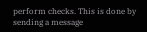perform checks. This is done by sending a message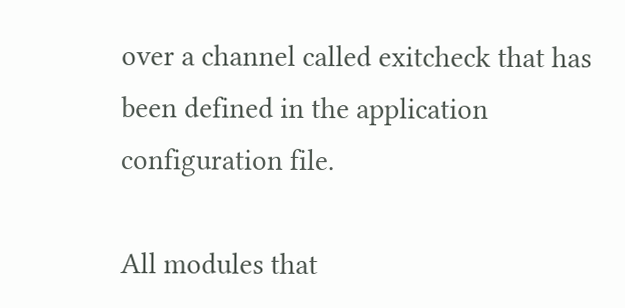over a channel called exitcheck that has been defined in the application configuration file.

All modules that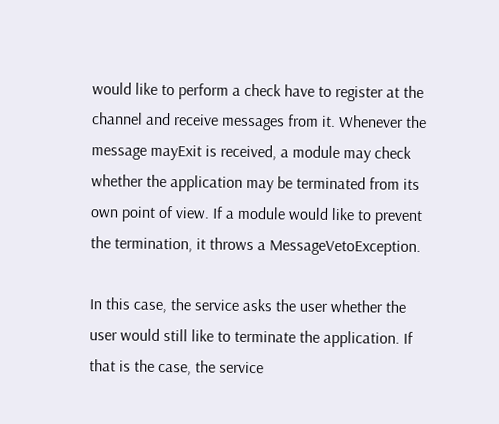would like to perform a check have to register at the channel and receive messages from it. Whenever the message mayExit is received, a module may check whether the application may be terminated from its own point of view. If a module would like to prevent the termination, it throws a MessageVetoException.

In this case, the service asks the user whether the user would still like to terminate the application. If that is the case, the service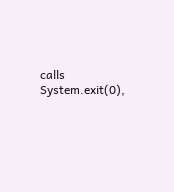calls System.exit(0),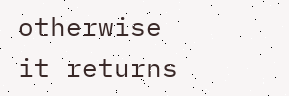otherwise it returns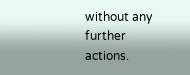without any further actions.